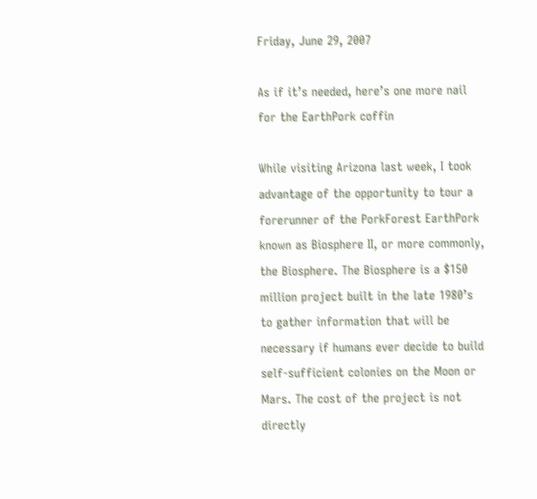Friday, June 29, 2007

As if it’s needed, here’s one more nail for the EarthPork coffin

While visiting Arizona last week, I took advantage of the opportunity to tour a forerunner of the PorkForest EarthPork known as Biosphere II, or more commonly, the Biosphere. The Biosphere is a $150 million project built in the late 1980’s to gather information that will be necessary if humans ever decide to build self-sufficient colonies on the Moon or Mars. The cost of the project is not directly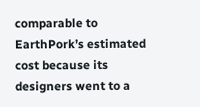comparable to EarthPork’s estimated cost because its designers went to a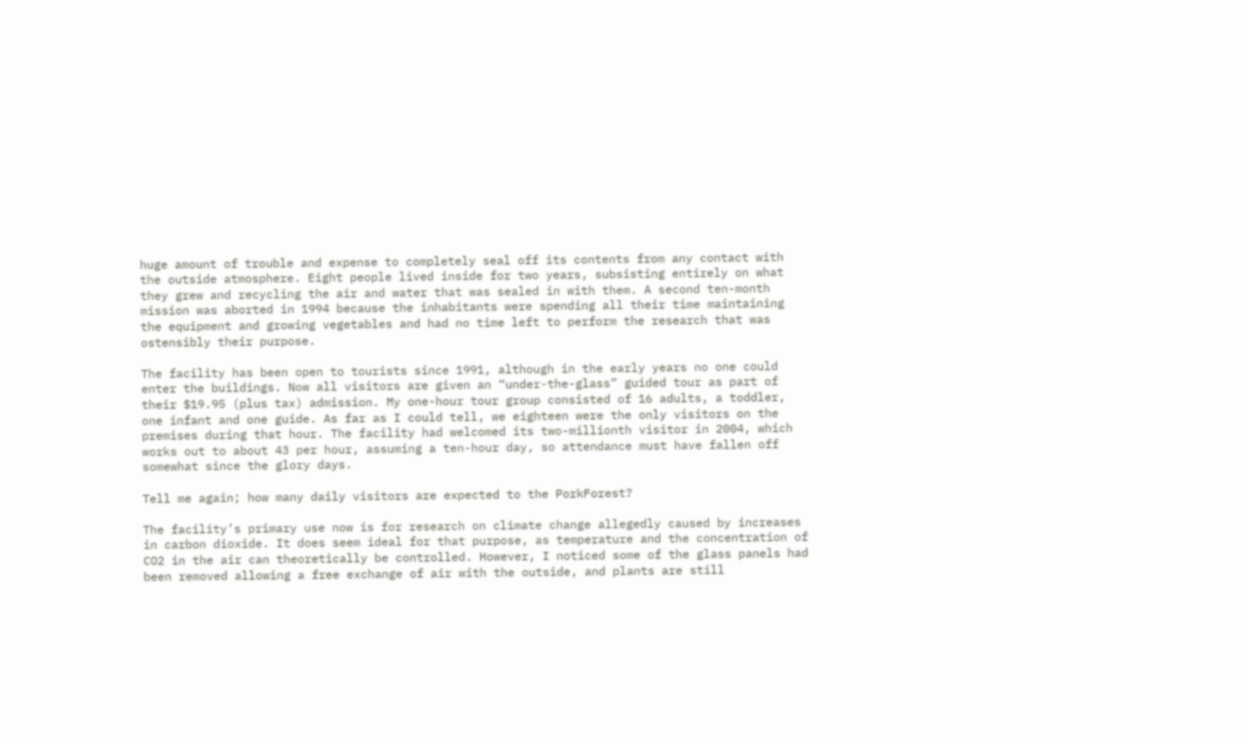huge amount of trouble and expense to completely seal off its contents from any contact with the outside atmosphere. Eight people lived inside for two years, subsisting entirely on what they grew and recycling the air and water that was sealed in with them. A second ten-month mission was aborted in 1994 because the inhabitants were spending all their time maintaining the equipment and growing vegetables and had no time left to perform the research that was ostensibly their purpose.

The facility has been open to tourists since 1991, although in the early years no one could enter the buildings. Now all visitors are given an “under-the-glass” guided tour as part of their $19.95 (plus tax) admission. My one-hour tour group consisted of 16 adults, a toddler, one infant and one guide. As far as I could tell, we eighteen were the only visitors on the premises during that hour. The facility had welcomed its two-millionth visitor in 2004, which works out to about 43 per hour, assuming a ten-hour day, so attendance must have fallen off somewhat since the glory days.

Tell me again; how many daily visitors are expected to the PorkForest?

The facility’s primary use now is for research on climate change allegedly caused by increases in carbon dioxide. It does seem ideal for that purpose, as temperature and the concentration of CO2 in the air can theoretically be controlled. However, I noticed some of the glass panels had been removed allowing a free exchange of air with the outside, and plants are still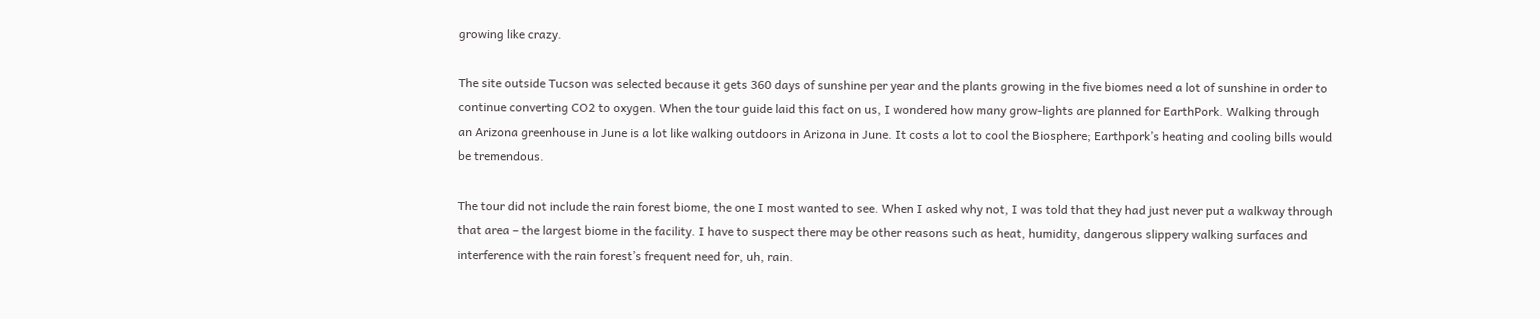growing like crazy.

The site outside Tucson was selected because it gets 360 days of sunshine per year and the plants growing in the five biomes need a lot of sunshine in order to continue converting CO2 to oxygen. When the tour guide laid this fact on us, I wondered how many grow-lights are planned for EarthPork. Walking through an Arizona greenhouse in June is a lot like walking outdoors in Arizona in June. It costs a lot to cool the Biosphere; Earthpork’s heating and cooling bills would be tremendous.

The tour did not include the rain forest biome, the one I most wanted to see. When I asked why not, I was told that they had just never put a walkway through that area – the largest biome in the facility. I have to suspect there may be other reasons such as heat, humidity, dangerous slippery walking surfaces and interference with the rain forest’s frequent need for, uh, rain.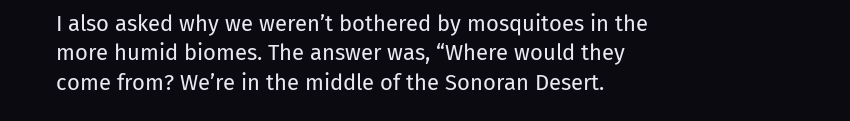I also asked why we weren’t bothered by mosquitoes in the more humid biomes. The answer was, “Where would they come from? We’re in the middle of the Sonoran Desert.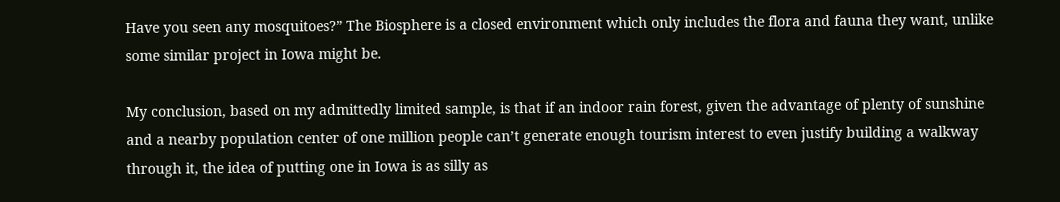Have you seen any mosquitoes?” The Biosphere is a closed environment which only includes the flora and fauna they want, unlike some similar project in Iowa might be.

My conclusion, based on my admittedly limited sample, is that if an indoor rain forest, given the advantage of plenty of sunshine and a nearby population center of one million people can’t generate enough tourism interest to even justify building a walkway through it, the idea of putting one in Iowa is as silly as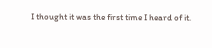I thought it was the first time I heard of it.